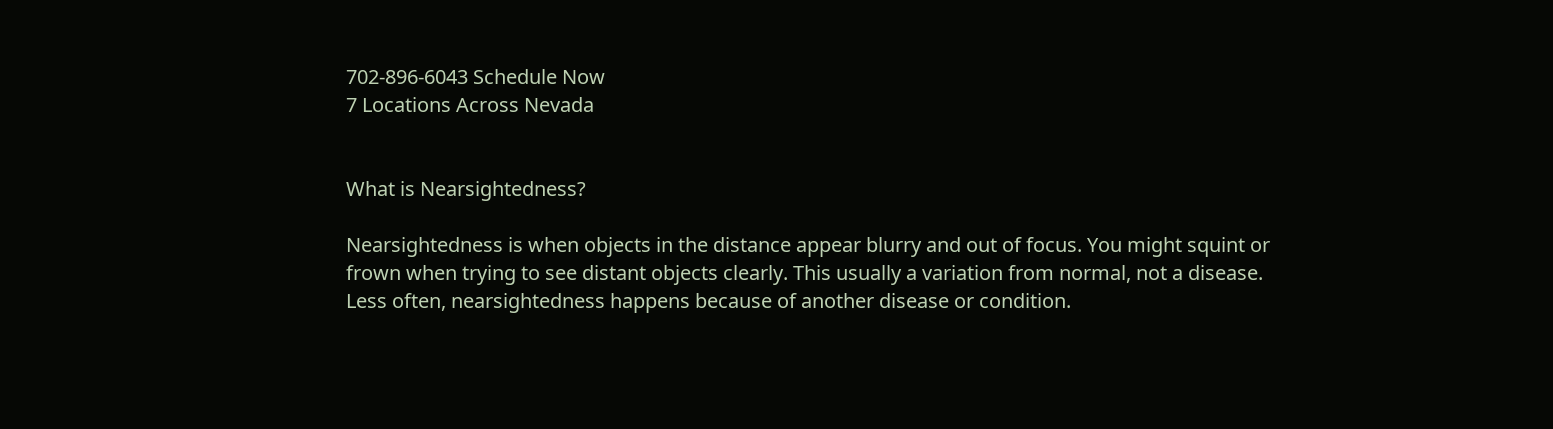702-896-6043 Schedule Now
7 Locations Across Nevada


What is Nearsightedness?

Nearsightedness is when objects in the distance appear blurry and out of focus. You might squint or frown when trying to see distant objects clearly. This usually a variation from normal, not a disease. Less often, nearsightedness happens because of another disease or condition.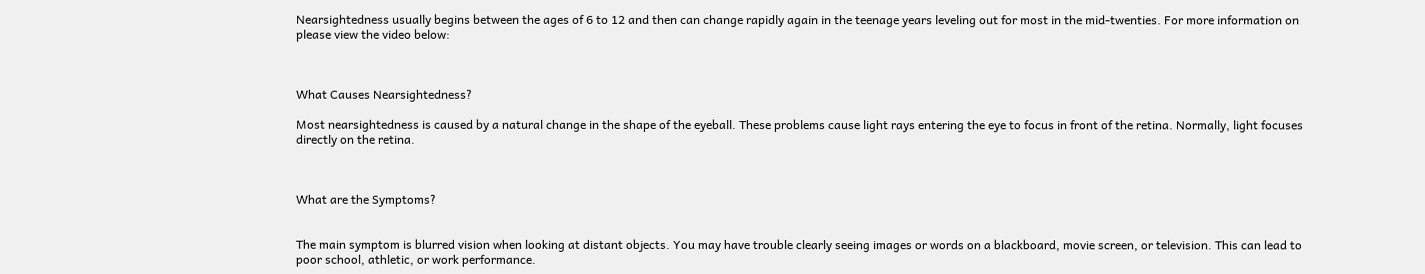Nearsightedness usually begins between the ages of 6 to 12 and then can change rapidly again in the teenage years leveling out for most in the mid-twenties. For more information on please view the video below:



What Causes Nearsightedness?

Most nearsightedness is caused by a natural change in the shape of the eyeball. These problems cause light rays entering the eye to focus in front of the retina. Normally, light focuses directly on the retina.



What are the Symptoms?


The main symptom is blurred vision when looking at distant objects. You may have trouble clearly seeing images or words on a blackboard, movie screen, or television. This can lead to poor school, athletic, or work performance.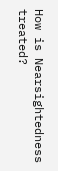How is Nearsightedness treated?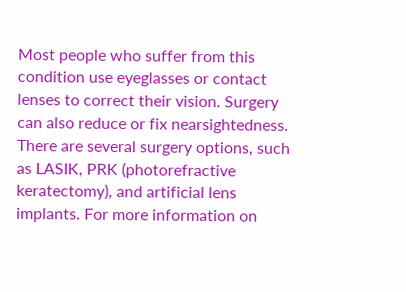Most people who suffer from this condition use eyeglasses or contact lenses to correct their vision. Surgery can also reduce or fix nearsightedness. There are several surgery options, such as LASIK, PRK (photorefractive keratectomy), and artificial lens implants. For more information on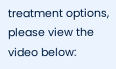treatment options, please view the video below: